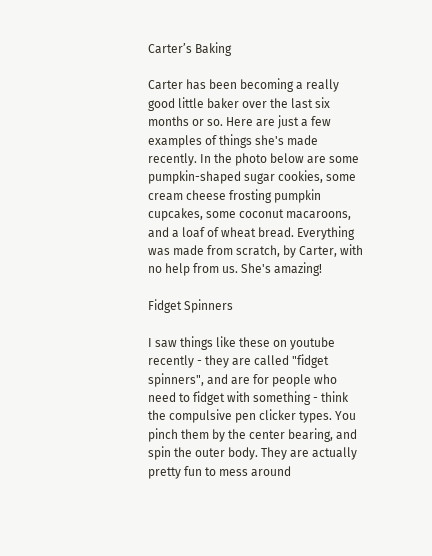Carter’s Baking

Carter has been becoming a really good little baker over the last six months or so. Here are just a few examples of things she's made recently. In the photo below are some pumpkin-shaped sugar cookies, some cream cheese frosting pumpkin cupcakes, some coconut macaroons, and a loaf of wheat bread. Everything was made from scratch, by Carter, with no help from us. She's amazing!

Fidget Spinners

I saw things like these on youtube recently - they are called "fidget spinners", and are for people who need to fidget with something - think the compulsive pen clicker types. You pinch them by the center bearing, and spin the outer body. They are actually pretty fun to mess around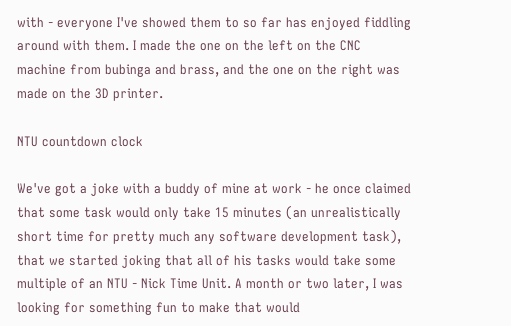with - everyone I've showed them to so far has enjoyed fiddling around with them. I made the one on the left on the CNC machine from bubinga and brass, and the one on the right was made on the 3D printer.

NTU countdown clock

We've got a joke with a buddy of mine at work - he once claimed that some task would only take 15 minutes (an unrealistically short time for pretty much any software development task), that we started joking that all of his tasks would take some multiple of an NTU - Nick Time Unit. A month or two later, I was looking for something fun to make that would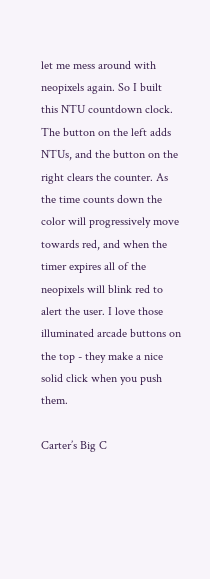let me mess around with neopixels again. So I built this NTU countdown clock. The button on the left adds NTUs, and the button on the right clears the counter. As the time counts down the color will progressively move towards red, and when the timer expires all of the neopixels will blink red to alert the user. I love those illuminated arcade buttons on the top - they make a nice solid click when you push them.

Carter’s Big C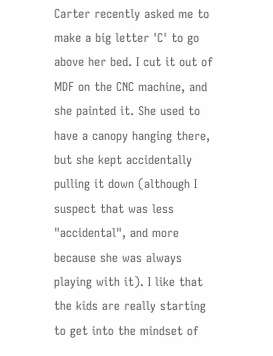Carter recently asked me to make a big letter 'C' to go above her bed. I cut it out of MDF on the CNC machine, and she painted it. She used to have a canopy hanging there, but she kept accidentally pulling it down (although I suspect that was less "accidental", and more because she was always playing with it). I like that the kids are really starting to get into the mindset of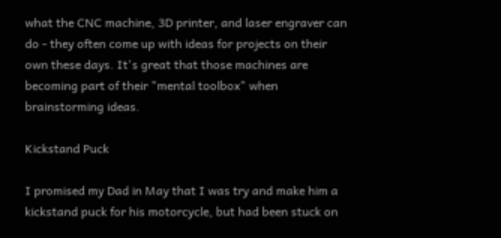what the CNC machine, 3D printer, and laser engraver can do - they often come up with ideas for projects on their own these days. It's great that those machines are becoming part of their "mental toolbox" when brainstorming ideas.

Kickstand Puck

I promised my Dad in May that I was try and make him a kickstand puck for his motorcycle, but had been stuck on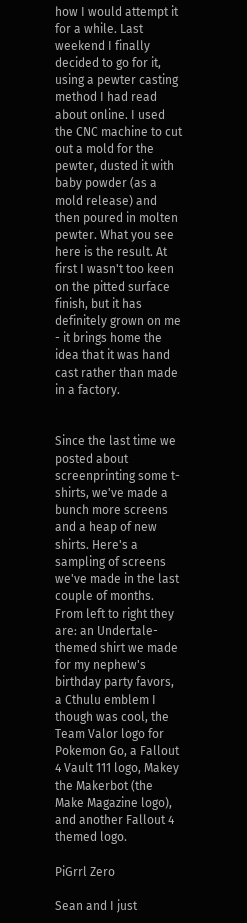how I would attempt it for a while. Last weekend I finally decided to go for it, using a pewter casting method I had read about online. I used the CNC machine to cut out a mold for the pewter, dusted it with baby powder (as a mold release) and then poured in molten pewter. What you see here is the result. At first I wasn't too keen on the pitted surface finish, but it has definitely grown on me - it brings home the idea that it was hand cast rather than made in a factory.


Since the last time we posted about screenprinting some t-shirts, we've made a bunch more screens and a heap of new shirts. Here's a sampling of screens we've made in the last couple of months. From left to right they are: an Undertale-themed shirt we made for my nephew's birthday party favors, a Cthulu emblem I though was cool, the Team Valor logo for Pokemon Go, a Fallout 4 Vault 111 logo, Makey the Makerbot (the Make Magazine logo), and another Fallout 4 themed logo.

PiGrrl Zero

Sean and I just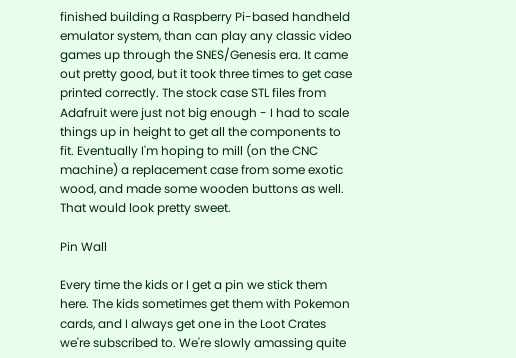finished building a Raspberry Pi-based handheld emulator system, than can play any classic video games up through the SNES/Genesis era. It came out pretty good, but it took three times to get case printed correctly. The stock case STL files from Adafruit were just not big enough - I had to scale things up in height to get all the components to fit. Eventually I'm hoping to mill (on the CNC machine) a replacement case from some exotic wood, and made some wooden buttons as well. That would look pretty sweet.

Pin Wall

Every time the kids or I get a pin we stick them here. The kids sometimes get them with Pokemon cards, and I always get one in the Loot Crates we're subscribed to. We're slowly amassing quite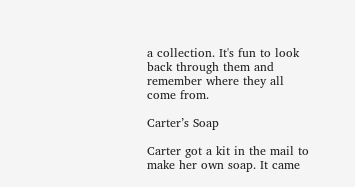a collection. It's fun to look back through them and remember where they all come from.

Carter’s Soap

Carter got a kit in the mail to make her own soap. It came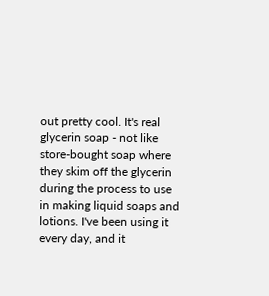out pretty cool. It's real glycerin soap - not like store-bought soap where they skim off the glycerin during the process to use in making liquid soaps and lotions. I've been using it every day, and it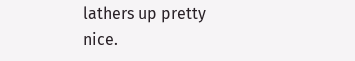lathers up pretty nice.